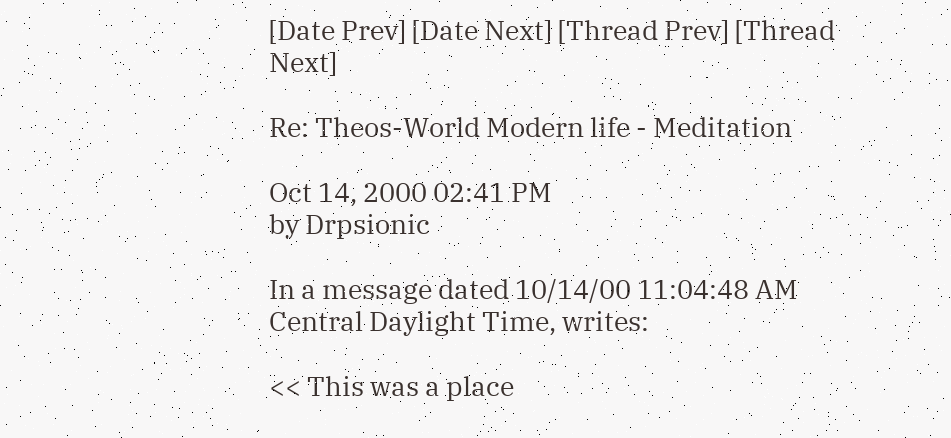[Date Prev] [Date Next] [Thread Prev] [Thread Next]

Re: Theos-World Modern life - Meditation

Oct 14, 2000 02:41 PM
by Drpsionic

In a message dated 10/14/00 11:04:48 AM Central Daylight Time, writes:

<< This was a place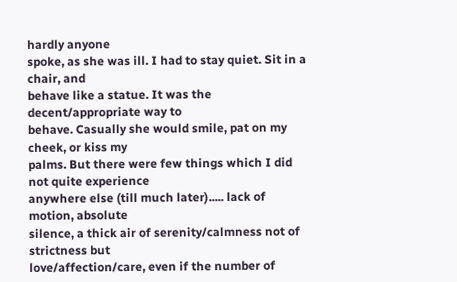hardly anyone
spoke, as she was ill. I had to stay quiet. Sit in a chair, and
behave like a statue. It was the decent/appropriate way to
behave. Casually she would smile, pat on my cheek, or kiss my
palms. But there were few things which I did not quite experience
anywhere else (till much later)..... lack of motion, absolute
silence, a thick air of serenity/calmness not of strictness but
love/affection/care, even if the number of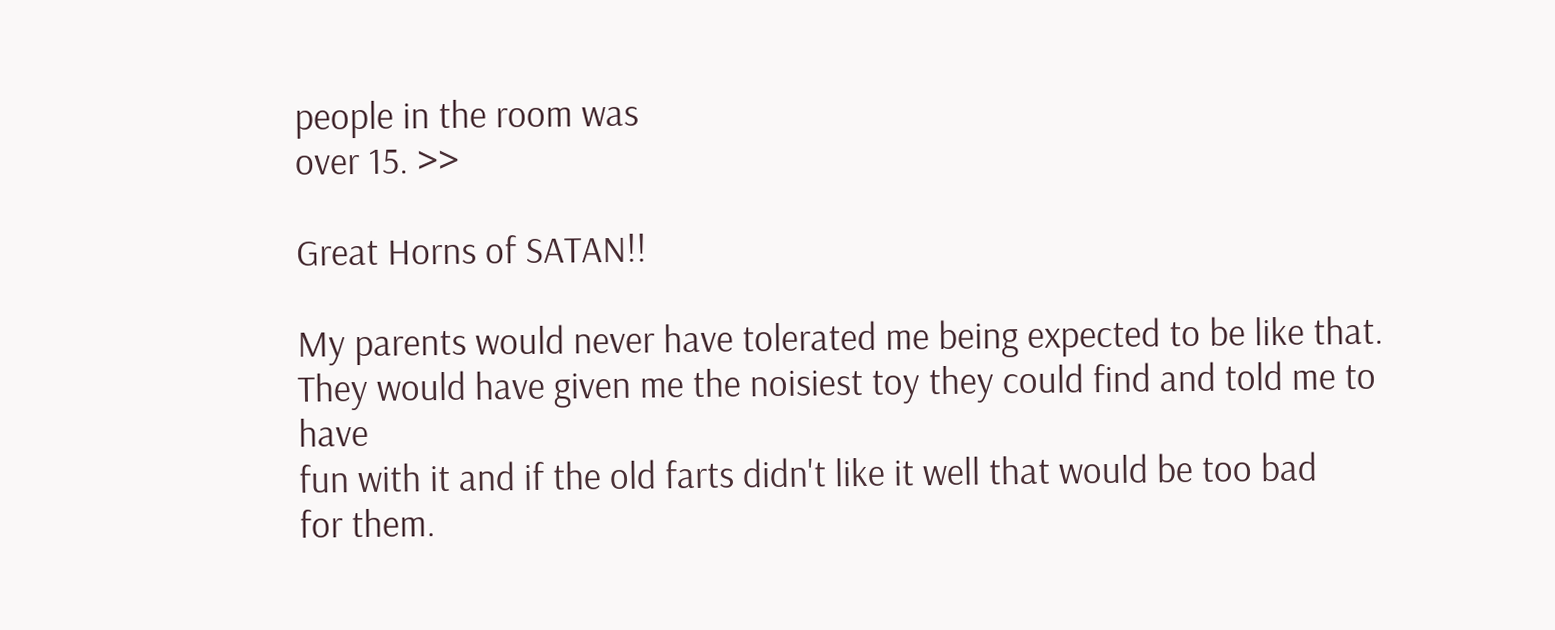people in the room was
over 15. >>

Great Horns of SATAN!!

My parents would never have tolerated me being expected to be like that.
They would have given me the noisiest toy they could find and told me to have
fun with it and if the old farts didn't like it well that would be too bad
for them.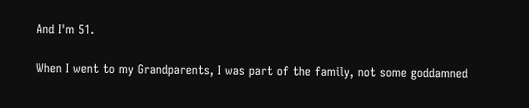And I'm 51.

When I went to my Grandparents, I was part of the family, not some goddamned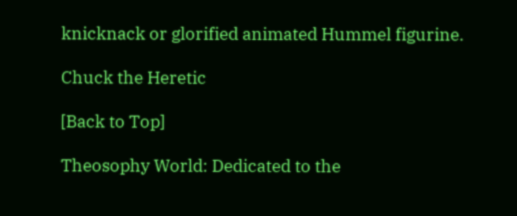knicknack or glorified animated Hummel figurine.

Chuck the Heretic

[Back to Top]

Theosophy World: Dedicated to the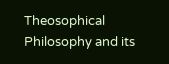Theosophical Philosophy and its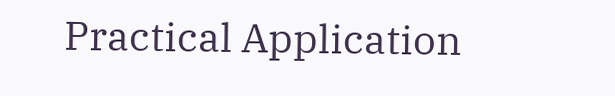Practical Application